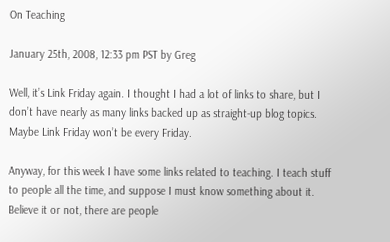On Teaching

January 25th, 2008, 12:33 pm PST by Greg

Well, it’s Link Friday again. I thought I had a lot of links to share, but I don’t have nearly as many links backed up as straight-up blog topics. Maybe Link Friday won’t be every Friday.

Anyway, for this week I have some links related to teaching. I teach stuff to people all the time, and suppose I must know something about it. Believe it or not, there are people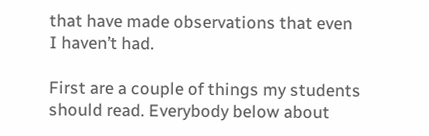that have made observations that even I haven’t had.

First are a couple of things my students should read. Everybody below about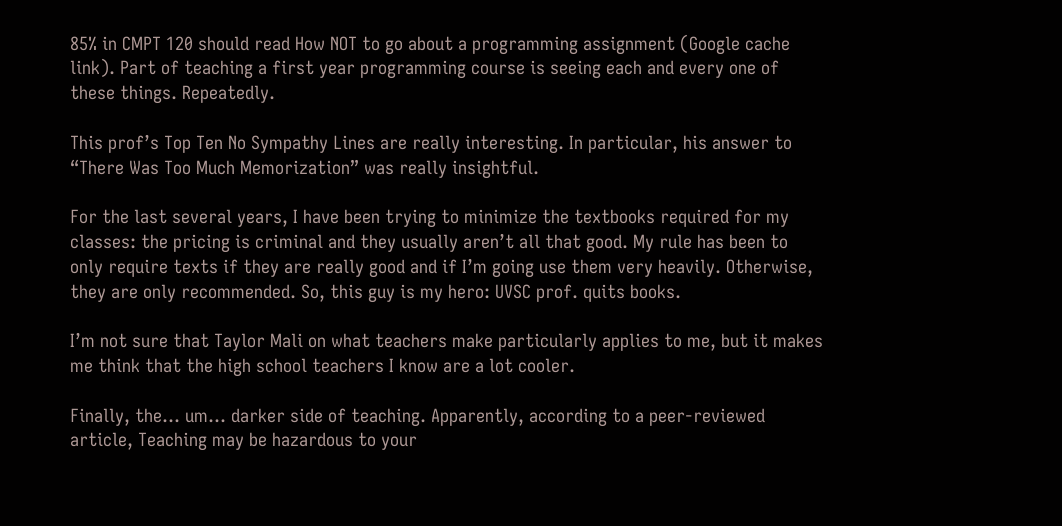85% in CMPT 120 should read How NOT to go about a programming assignment (Google cache link). Part of teaching a first year programming course is seeing each and every one of these things. Repeatedly.

This prof’s Top Ten No Sympathy Lines are really interesting. In particular, his answer to “There Was Too Much Memorization” was really insightful.

For the last several years, I have been trying to minimize the textbooks required for my classes: the pricing is criminal and they usually aren’t all that good. My rule has been to only require texts if they are really good and if I’m going use them very heavily. Otherwise, they are only recommended. So, this guy is my hero: UVSC prof. quits books.

I’m not sure that Taylor Mali on what teachers make particularly applies to me, but it makes me think that the high school teachers I know are a lot cooler.

Finally, the… um… darker side of teaching. Apparently, according to a peer-reviewed article, Teaching may be hazardous to your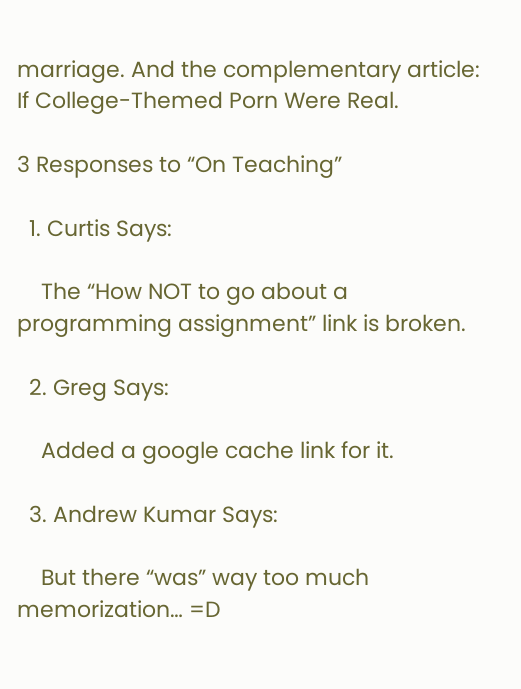marriage. And the complementary article: If College-Themed Porn Were Real.

3 Responses to “On Teaching”

  1. Curtis Says:

    The “How NOT to go about a programming assignment” link is broken.

  2. Greg Says:

    Added a google cache link for it.

  3. Andrew Kumar Says:

    But there “was” way too much memorization… =D